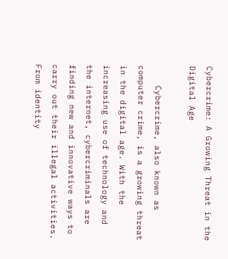Cybercrime: A Growing Threat in the Digital Age

    Cybercrime, also known as computer crime, is a growing threat in the digital age. With the increasing use of technology and the internet, cybercriminals are finding new and innovative ways to carry out their illegal activities. From identity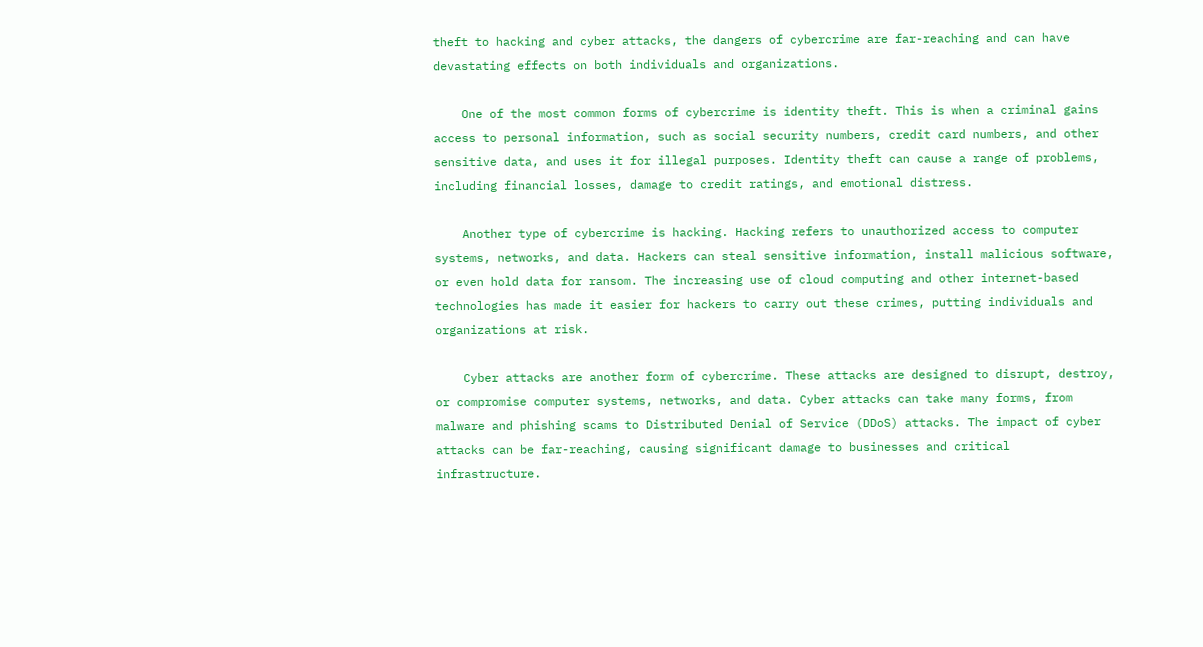theft to hacking and cyber attacks, the dangers of cybercrime are far-reaching and can have devastating effects on both individuals and organizations.

    One of the most common forms of cybercrime is identity theft. This is when a criminal gains access to personal information, such as social security numbers, credit card numbers, and other sensitive data, and uses it for illegal purposes. Identity theft can cause a range of problems, including financial losses, damage to credit ratings, and emotional distress.

    Another type of cybercrime is hacking. Hacking refers to unauthorized access to computer systems, networks, and data. Hackers can steal sensitive information, install malicious software, or even hold data for ransom. The increasing use of cloud computing and other internet-based technologies has made it easier for hackers to carry out these crimes, putting individuals and organizations at risk.

    Cyber attacks are another form of cybercrime. These attacks are designed to disrupt, destroy, or compromise computer systems, networks, and data. Cyber attacks can take many forms, from malware and phishing scams to Distributed Denial of Service (DDoS) attacks. The impact of cyber attacks can be far-reaching, causing significant damage to businesses and critical infrastructure.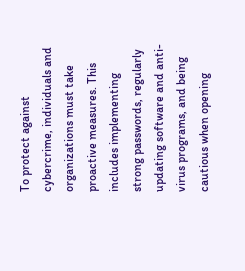To protect against cybercrime, individuals and organizations must take proactive measures. This includes implementing strong passwords, regularly updating software and anti-virus programs, and being cautious when opening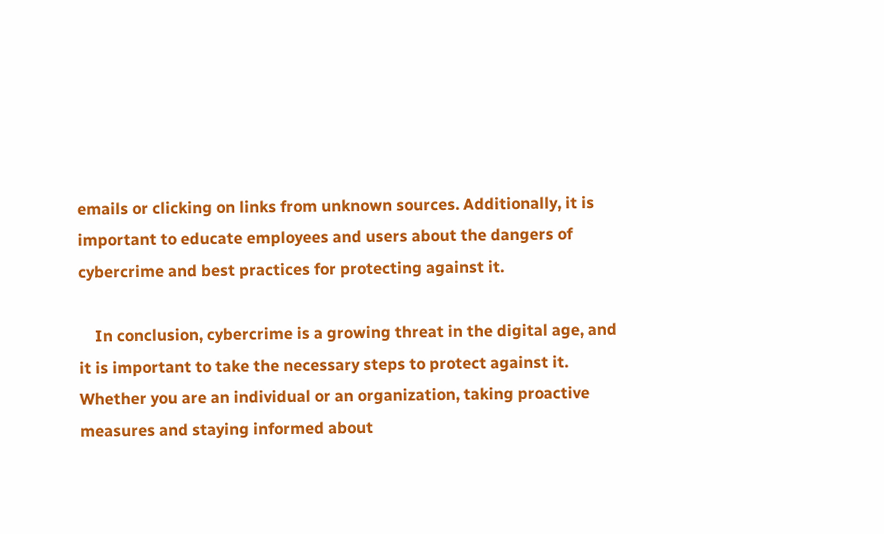emails or clicking on links from unknown sources. Additionally, it is important to educate employees and users about the dangers of cybercrime and best practices for protecting against it.

    In conclusion, cybercrime is a growing threat in the digital age, and it is important to take the necessary steps to protect against it. Whether you are an individual or an organization, taking proactive measures and staying informed about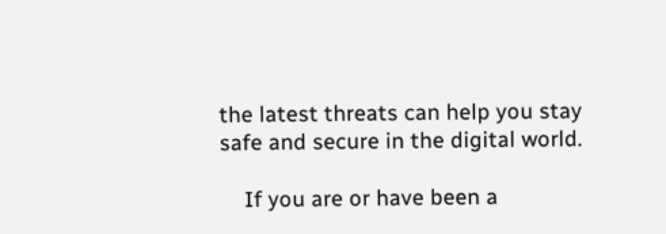the latest threats can help you stay safe and secure in the digital world.

    If you are or have been a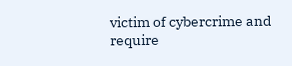victim of cybercrime and require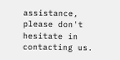assistance, please don't hesitate in contacting us.